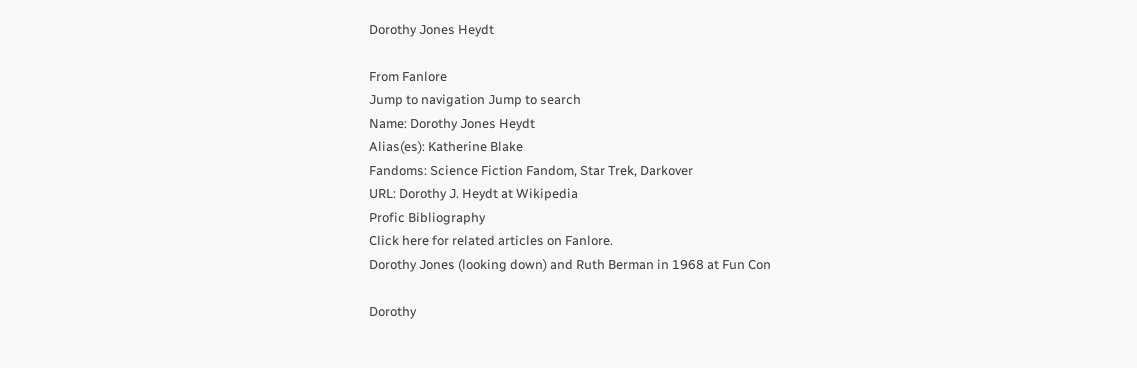Dorothy Jones Heydt

From Fanlore
Jump to navigation Jump to search
Name: Dorothy Jones Heydt
Alias(es): Katherine Blake
Fandoms: Science Fiction Fandom, Star Trek, Darkover
URL: Dorothy J. Heydt at Wikipedia
Profic Bibliography
Click here for related articles on Fanlore.
Dorothy Jones (looking down) and Ruth Berman in 1968 at Fun Con

Dorothy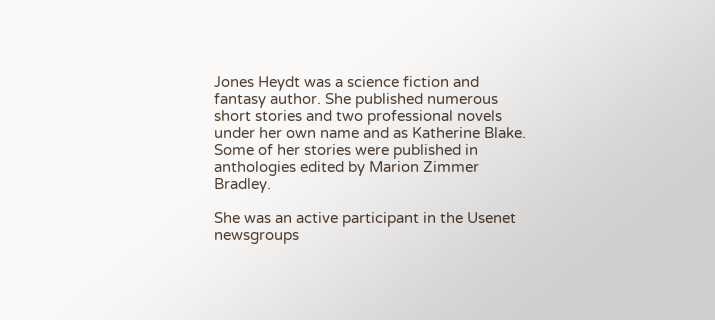Jones Heydt was a science fiction and fantasy author. She published numerous short stories and two professional novels under her own name and as Katherine Blake. Some of her stories were published in anthologies edited by Marion Zimmer Bradley.

She was an active participant in the Usenet newsgroups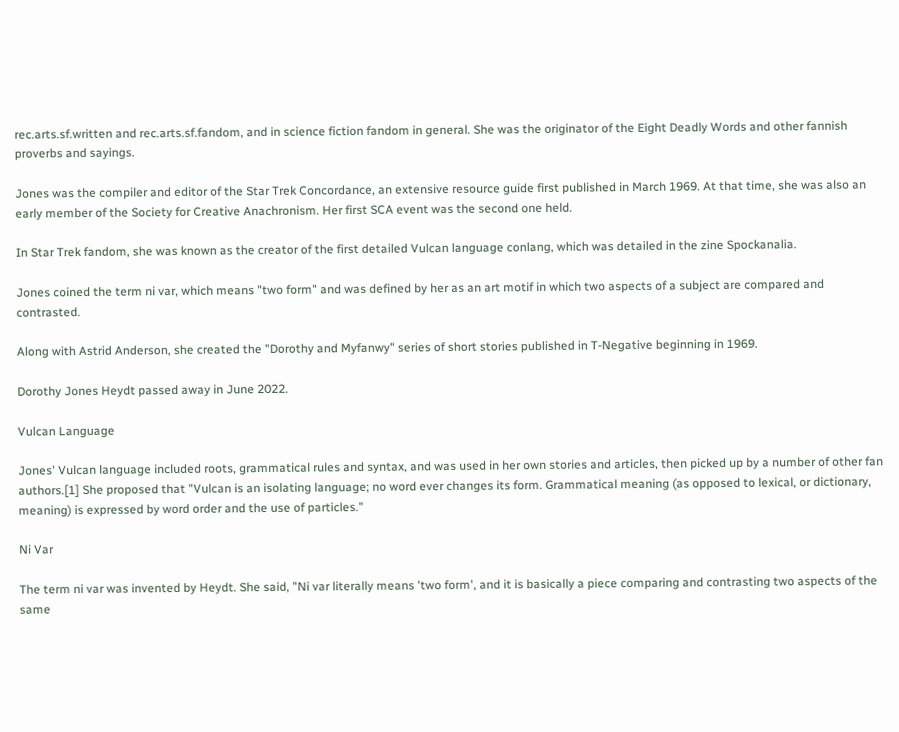rec.arts.sf.written and rec.arts.sf.fandom, and in science fiction fandom in general. She was the originator of the Eight Deadly Words and other fannish proverbs and sayings.

Jones was the compiler and editor of the Star Trek Concordance, an extensive resource guide first published in March 1969. At that time, she was also an early member of the Society for Creative Anachronism. Her first SCA event was the second one held.

In Star Trek fandom, she was known as the creator of the first detailed Vulcan language conlang, which was detailed in the zine Spockanalia.

Jones coined the term ni var, which means "two form" and was defined by her as an art motif in which two aspects of a subject are compared and contrasted.

Along with Astrid Anderson, she created the "Dorothy and Myfanwy" series of short stories published in T-Negative beginning in 1969.

Dorothy Jones Heydt passed away in June 2022.

Vulcan Language

Jones' Vulcan language included roots, grammatical rules and syntax, and was used in her own stories and articles, then picked up by a number of other fan authors.[1] She proposed that "Vulcan is an isolating language; no word ever changes its form. Grammatical meaning (as opposed to lexical, or dictionary, meaning) is expressed by word order and the use of particles."

Ni Var

The term ni var was invented by Heydt. She said, "Ni var literally means 'two form', and it is basically a piece comparing and contrasting two aspects of the same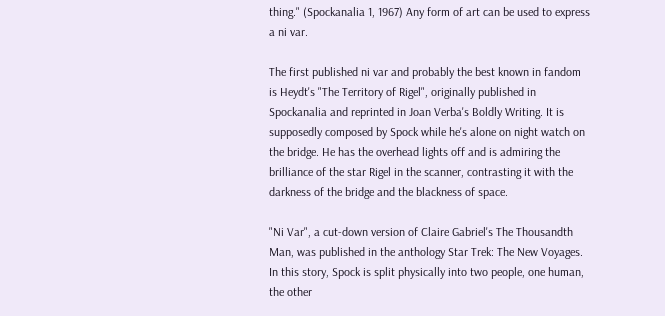thing." (Spockanalia 1, 1967) Any form of art can be used to express a ni var.

The first published ni var and probably the best known in fandom is Heydt's "The Territory of Rigel", originally published in Spockanalia and reprinted in Joan Verba's Boldly Writing. It is supposedly composed by Spock while he's alone on night watch on the bridge. He has the overhead lights off and is admiring the brilliance of the star Rigel in the scanner, contrasting it with the darkness of the bridge and the blackness of space.

"Ni Var", a cut-down version of Claire Gabriel's The Thousandth Man, was published in the anthology Star Trek: The New Voyages. In this story, Spock is split physically into two people, one human, the other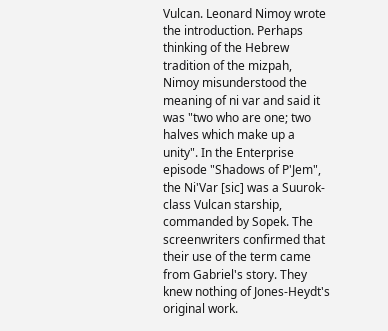Vulcan. Leonard Nimoy wrote the introduction. Perhaps thinking of the Hebrew tradition of the mizpah, Nimoy misunderstood the meaning of ni var and said it was "two who are one; two halves which make up a unity". In the Enterprise episode "Shadows of P'Jem", the Ni'Var [sic] was a Suurok-class Vulcan starship, commanded by Sopek. The screenwriters confirmed that their use of the term came from Gabriel's story. They knew nothing of Jones-Heydt's original work.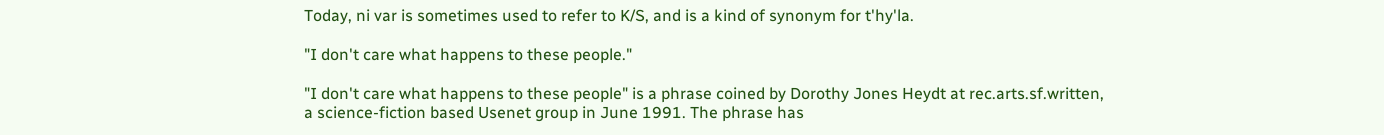Today, ni var is sometimes used to refer to K/S, and is a kind of synonym for t'hy'la.

"I don't care what happens to these people."

"I don't care what happens to these people" is a phrase coined by Dorothy Jones Heydt at rec.arts.sf.written, a science-fiction based Usenet group in June 1991. The phrase has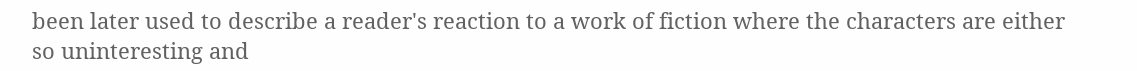been later used to describe a reader's reaction to a work of fiction where the characters are either so uninteresting and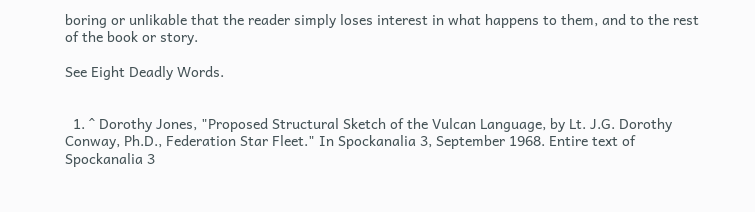boring or unlikable that the reader simply loses interest in what happens to them, and to the rest of the book or story.

See Eight Deadly Words.


  1. ^ Dorothy Jones, "Proposed Structural Sketch of the Vulcan Language, by Lt. J.G. Dorothy Conway, Ph.D., Federation Star Fleet." In Spockanalia 3, September 1968. Entire text of Spockanalia 3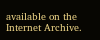available on the Internet Archive.